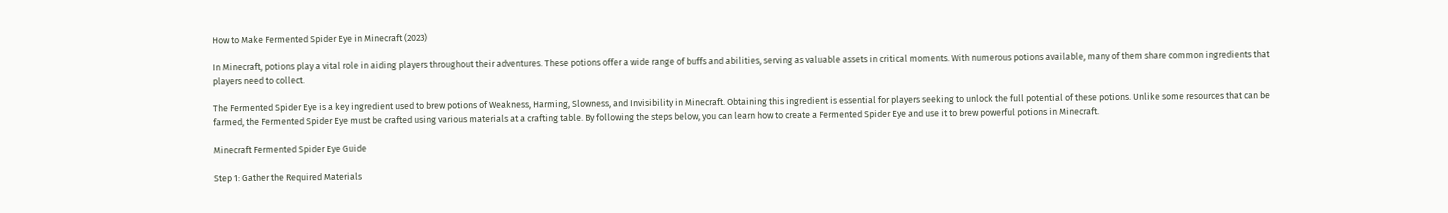How to Make Fermented Spider Eye in Minecraft (2023)

In Minecraft, potions play a vital role in aiding players throughout their adventures. These potions offer a wide range of buffs and abilities, serving as valuable assets in critical moments. With numerous potions available, many of them share common ingredients that players need to collect.

The Fermented Spider Eye is a key ingredient used to brew potions of Weakness, Harming, Slowness, and Invisibility in Minecraft. Obtaining this ingredient is essential for players seeking to unlock the full potential of these potions. Unlike some resources that can be farmed, the Fermented Spider Eye must be crafted using various materials at a crafting table. By following the steps below, you can learn how to create a Fermented Spider Eye and use it to brew powerful potions in Minecraft.

Minecraft Fermented Spider Eye Guide

Step 1: Gather the Required Materials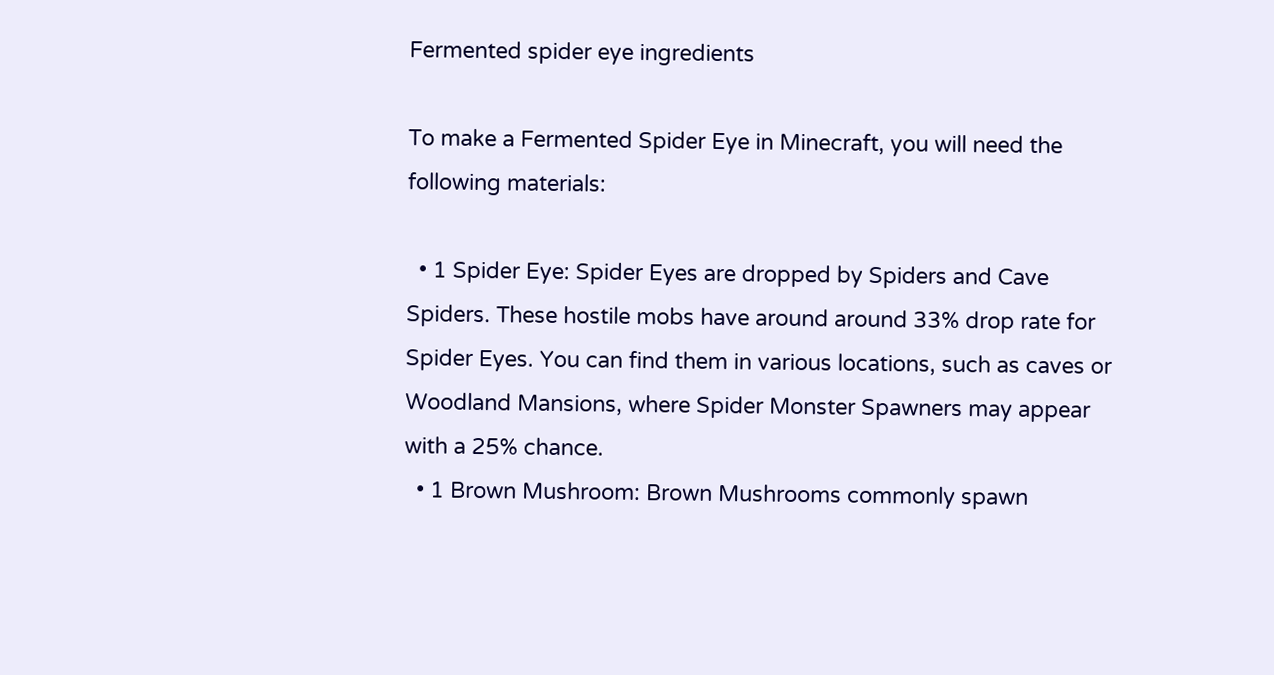Fermented spider eye ingredients

To make a Fermented Spider Eye in Minecraft, you will need the following materials:

  • 1 Spider Eye: Spider Eyes are dropped by Spiders and Cave Spiders. These hostile mobs have around around 33% drop rate for Spider Eyes. You can find them in various locations, such as caves or Woodland Mansions, where Spider Monster Spawners may appear with a 25% chance.
  • 1 Brown Mushroom: Brown Mushrooms commonly spawn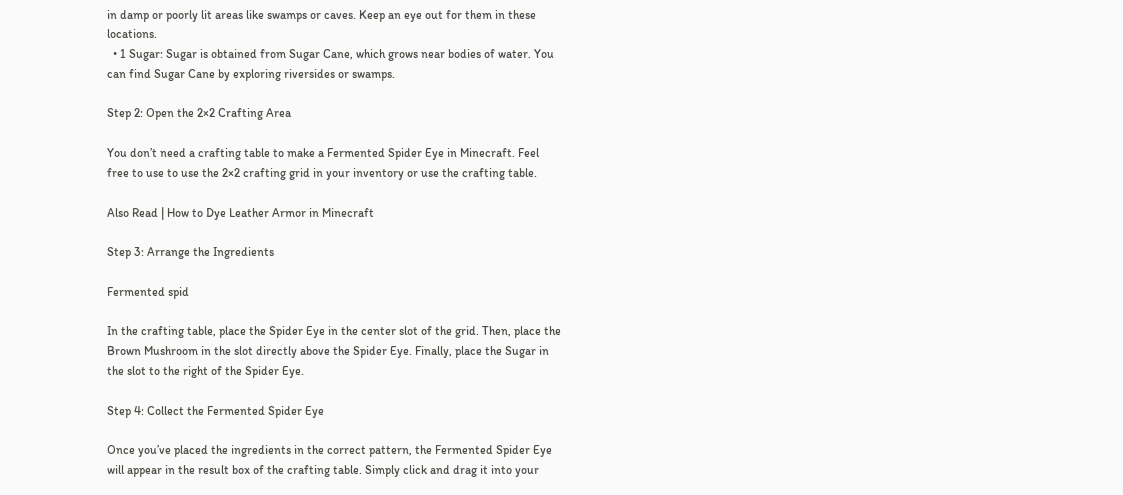in damp or poorly lit areas like swamps or caves. Keep an eye out for them in these locations.
  • 1 Sugar: Sugar is obtained from Sugar Cane, which grows near bodies of water. You can find Sugar Cane by exploring riversides or swamps.

Step 2: Open the 2×2 Crafting Area

You don’t need a crafting table to make a Fermented Spider Eye in Minecraft. Feel free to use to use the 2×2 crafting grid in your inventory or use the crafting table.

Also Read | How to Dye Leather Armor in Minecraft

Step 3: Arrange the Ingredients

Fermented spid

In the crafting table, place the Spider Eye in the center slot of the grid. Then, place the Brown Mushroom in the slot directly above the Spider Eye. Finally, place the Sugar in the slot to the right of the Spider Eye.

Step 4: Collect the Fermented Spider Eye

Once you’ve placed the ingredients in the correct pattern, the Fermented Spider Eye will appear in the result box of the crafting table. Simply click and drag it into your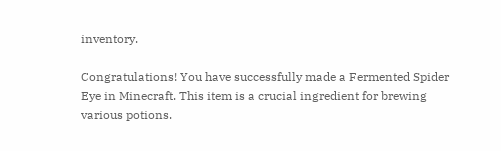inventory.

Congratulations! You have successfully made a Fermented Spider Eye in Minecraft. This item is a crucial ingredient for brewing various potions.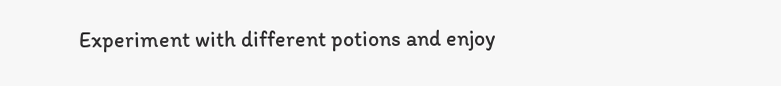Experiment with different potions and enjoy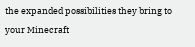the expanded possibilities they bring to your Minecraft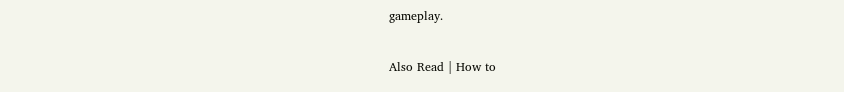gameplay.

Also Read | How to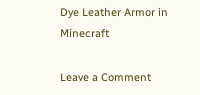Dye Leather Armor in Minecraft

Leave a Comment